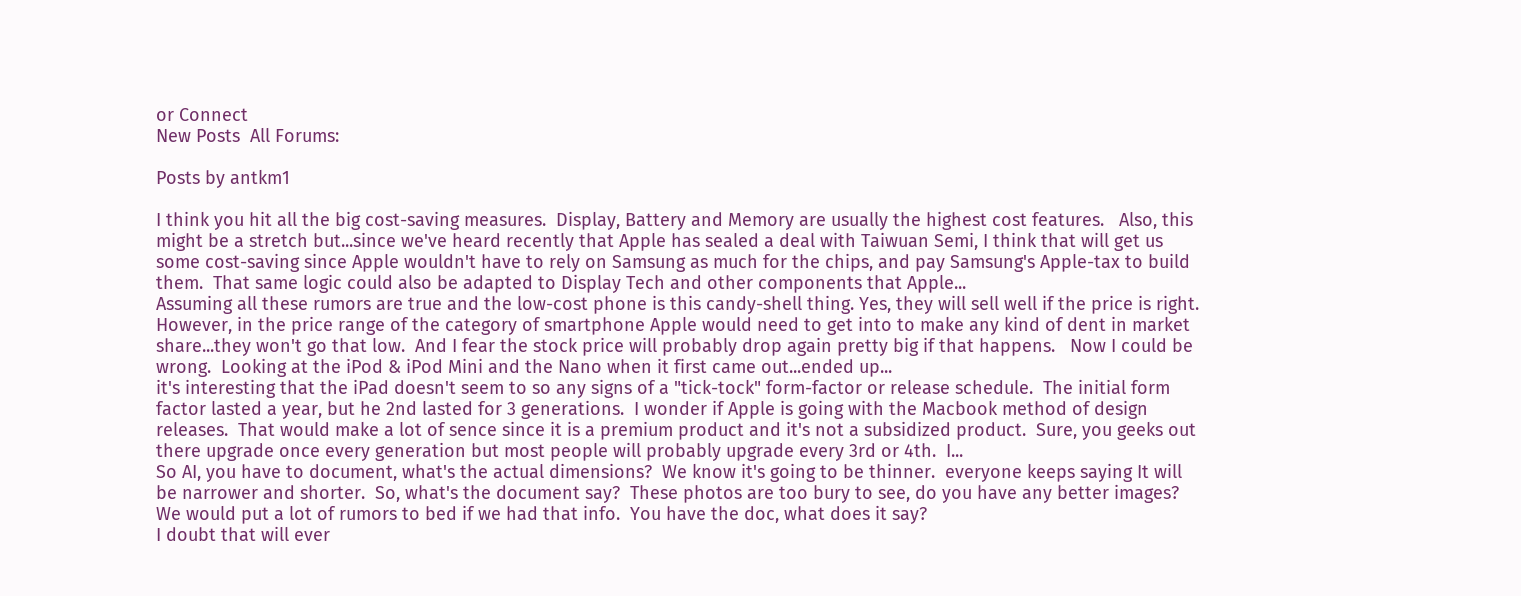or Connect
New Posts  All Forums:

Posts by antkm1

I think you hit all the big cost-saving measures.  Display, Battery and Memory are usually the highest cost features.   Also, this might be a stretch but...since we've heard recently that Apple has sealed a deal with Taiwuan Semi, I think that will get us some cost-saving since Apple wouldn't have to rely on Samsung as much for the chips, and pay Samsung's Apple-tax to build them.  That same logic could also be adapted to Display Tech and other components that Apple...
Assuming all these rumors are true and the low-cost phone is this candy-shell thing. Yes, they will sell well if the price is right.   However, in the price range of the category of smartphone Apple would need to get into to make any kind of dent in market share...they won't go that low.  And I fear the stock price will probably drop again pretty big if that happens.   Now I could be wrong.  Looking at the iPod & iPod Mini and the Nano when it first came out...ended up...
it's interesting that the iPad doesn't seem to so any signs of a "tick-tock" form-factor or release schedule.  The initial form factor lasted a year, but he 2nd lasted for 3 generations.  I wonder if Apple is going with the Macbook method of design releases.  That would make a lot of sence since it is a premium product and it's not a subsidized product.  Sure, you geeks out there upgrade once every generation but most people will probably upgrade every 3rd or 4th.  I...
So AI, you have to document, what's the actual dimensions?  We know it's going to be thinner.  everyone keeps saying It will be narrower and shorter.  So, what's the document say?  These photos are too bury to see, do you have any better images?  We would put a lot of rumors to bed if we had that info.  You have the doc, what does it say?
I doubt that will ever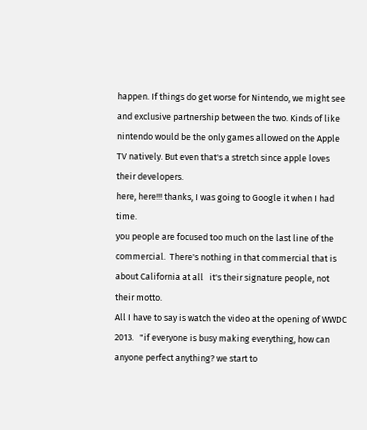happen. If things do get worse for Nintendo, we might see and exclusive partnership between the two. Kinds of like nintendo would be the only games allowed on the Apple TV natively. But even that's a stretch since apple loves their developers.
here, here!!! thanks, I was going to Google it when I had time.
you people are focused too much on the last line of the commercial.  There's nothing in that commercial that is about California at all   it's their signature people, not their motto.
All I have to say is watch the video at the opening of WWDC 2013.   "if everyone is busy making everything, how can anyone perfect anything? we start to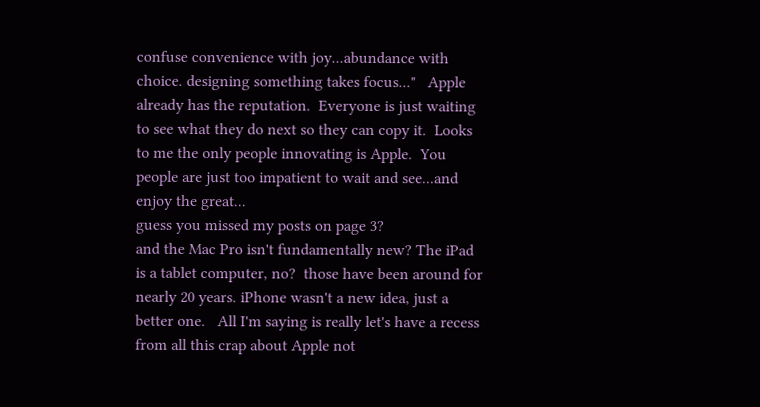confuse convenience with joy...abundance with choice. designing something takes focus..."   Apple already has the reputation.  Everyone is just waiting to see what they do next so they can copy it.  Looks to me the only people innovating is Apple.  You people are just too impatient to wait and see...and enjoy the great...
guess you missed my posts on page 3?
and the Mac Pro isn't fundamentally new? The iPad is a tablet computer, no?  those have been around for nearly 20 years. iPhone wasn't a new idea, just a better one.   All I'm saying is really let's have a recess from all this crap about Apple not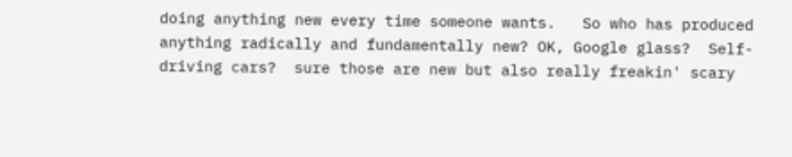doing anything new every time someone wants.   So who has produced anything radically and fundamentally new? OK, Google glass?  Self-driving cars?  sure those are new but also really freakin' scary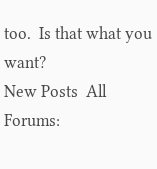too.  Is that what you want?
New Posts  All Forums: